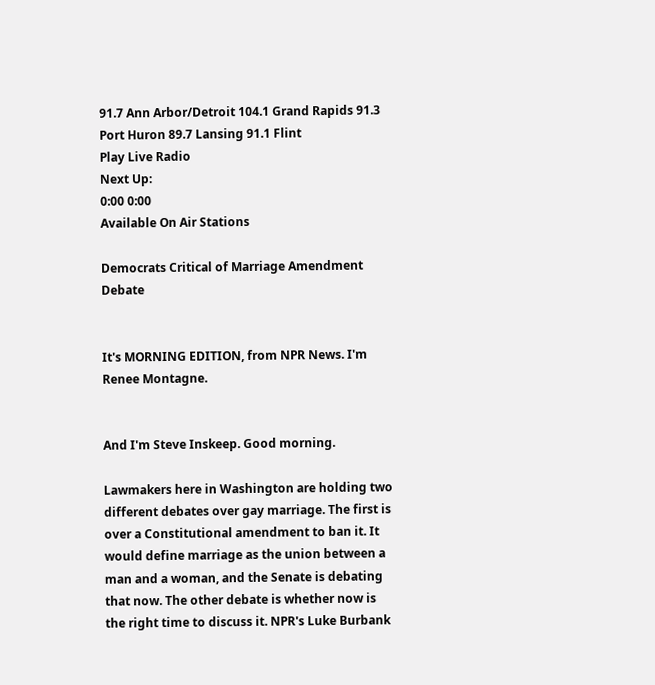91.7 Ann Arbor/Detroit 104.1 Grand Rapids 91.3 Port Huron 89.7 Lansing 91.1 Flint
Play Live Radio
Next Up:
0:00 0:00
Available On Air Stations

Democrats Critical of Marriage Amendment Debate


It's MORNING EDITION, from NPR News. I'm Renee Montagne.


And I'm Steve Inskeep. Good morning.

Lawmakers here in Washington are holding two different debates over gay marriage. The first is over a Constitutional amendment to ban it. It would define marriage as the union between a man and a woman, and the Senate is debating that now. The other debate is whether now is the right time to discuss it. NPR's Luke Burbank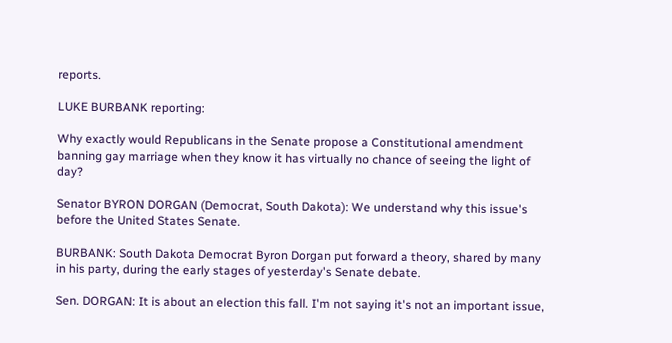reports.

LUKE BURBANK reporting:

Why exactly would Republicans in the Senate propose a Constitutional amendment banning gay marriage when they know it has virtually no chance of seeing the light of day?

Senator BYRON DORGAN (Democrat, South Dakota): We understand why this issue's before the United States Senate.

BURBANK: South Dakota Democrat Byron Dorgan put forward a theory, shared by many in his party, during the early stages of yesterday's Senate debate.

Sen. DORGAN: It is about an election this fall. I'm not saying it's not an important issue,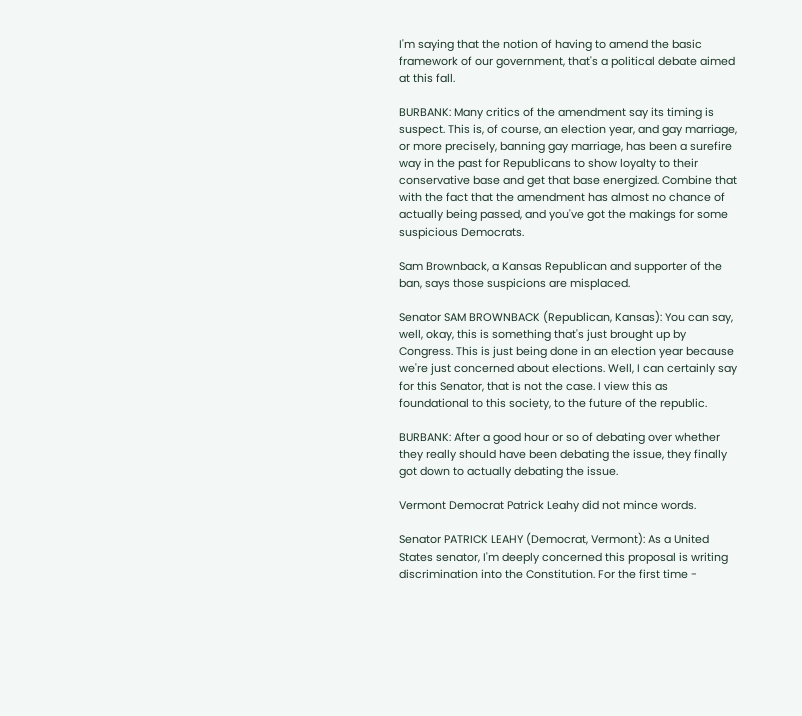I'm saying that the notion of having to amend the basic framework of our government, that's a political debate aimed at this fall.

BURBANK: Many critics of the amendment say its timing is suspect. This is, of course, an election year, and gay marriage, or more precisely, banning gay marriage, has been a surefire way in the past for Republicans to show loyalty to their conservative base and get that base energized. Combine that with the fact that the amendment has almost no chance of actually being passed, and you've got the makings for some suspicious Democrats.

Sam Brownback, a Kansas Republican and supporter of the ban, says those suspicions are misplaced.

Senator SAM BROWNBACK (Republican, Kansas): You can say, well, okay, this is something that's just brought up by Congress. This is just being done in an election year because we're just concerned about elections. Well, I can certainly say for this Senator, that is not the case. I view this as foundational to this society, to the future of the republic.

BURBANK: After a good hour or so of debating over whether they really should have been debating the issue, they finally got down to actually debating the issue.

Vermont Democrat Patrick Leahy did not mince words.

Senator PATRICK LEAHY (Democrat, Vermont): As a United States senator, I'm deeply concerned this proposal is writing discrimination into the Constitution. For the first time -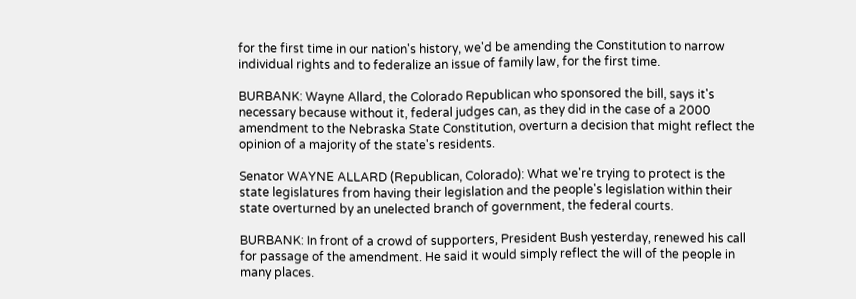for the first time in our nation's history, we'd be amending the Constitution to narrow individual rights and to federalize an issue of family law, for the first time.

BURBANK: Wayne Allard, the Colorado Republican who sponsored the bill, says it's necessary because without it, federal judges can, as they did in the case of a 2000 amendment to the Nebraska State Constitution, overturn a decision that might reflect the opinion of a majority of the state's residents.

Senator WAYNE ALLARD (Republican, Colorado): What we're trying to protect is the state legislatures from having their legislation and the people's legislation within their state overturned by an unelected branch of government, the federal courts.

BURBANK: In front of a crowd of supporters, President Bush yesterday, renewed his call for passage of the amendment. He said it would simply reflect the will of the people in many places.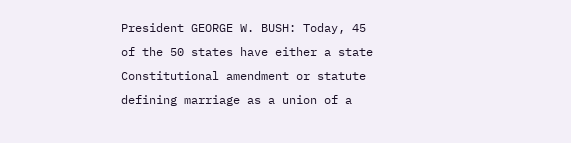President GEORGE W. BUSH: Today, 45 of the 50 states have either a state Constitutional amendment or statute defining marriage as a union of a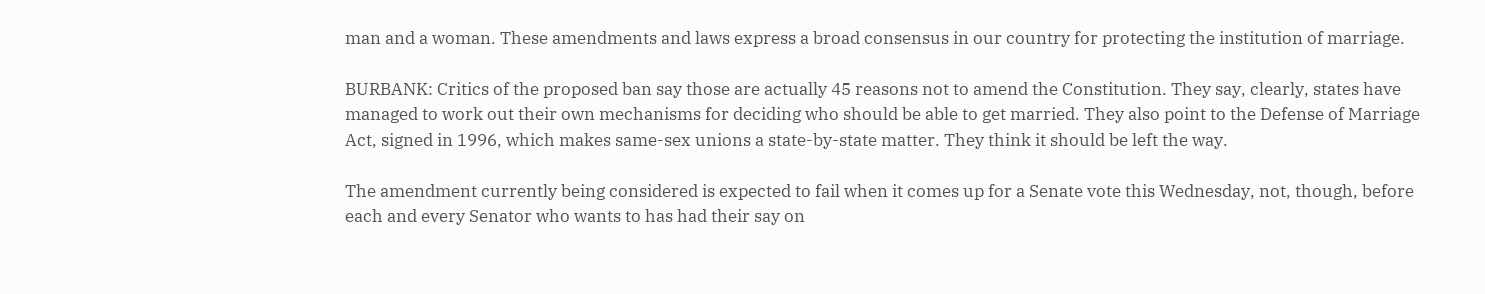man and a woman. These amendments and laws express a broad consensus in our country for protecting the institution of marriage.

BURBANK: Critics of the proposed ban say those are actually 45 reasons not to amend the Constitution. They say, clearly, states have managed to work out their own mechanisms for deciding who should be able to get married. They also point to the Defense of Marriage Act, signed in 1996, which makes same-sex unions a state-by-state matter. They think it should be left the way.

The amendment currently being considered is expected to fail when it comes up for a Senate vote this Wednesday, not, though, before each and every Senator who wants to has had their say on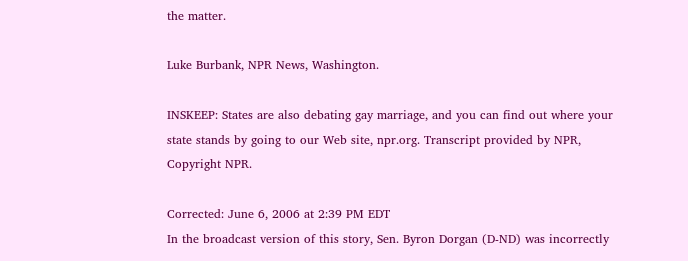the matter.

Luke Burbank, NPR News, Washington.

INSKEEP: States are also debating gay marriage, and you can find out where your state stands by going to our Web site, npr.org. Transcript provided by NPR, Copyright NPR.

Corrected: June 6, 2006 at 2:39 PM EDT
In the broadcast version of this story, Sen. Byron Dorgan (D-ND) was incorrectly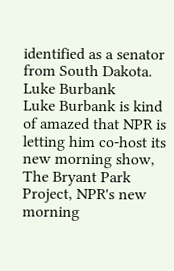identified as a senator from South Dakota.
Luke Burbank
Luke Burbank is kind of amazed that NPR is letting him co-host its new morning show, The Bryant Park Project, NPR's new morning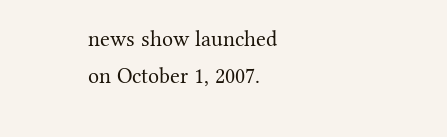news show launched on October 1, 2007.